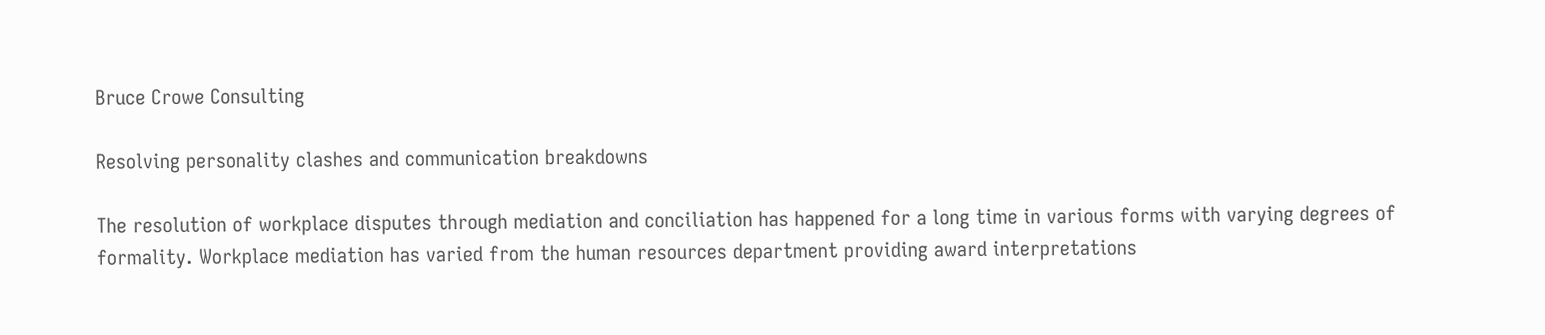Bruce Crowe Consulting

Resolving personality clashes and communication breakdowns

The resolution of workplace disputes through mediation and conciliation has happened for a long time in various forms with varying degrees of formality. Workplace mediation has varied from the human resources department providing award interpretations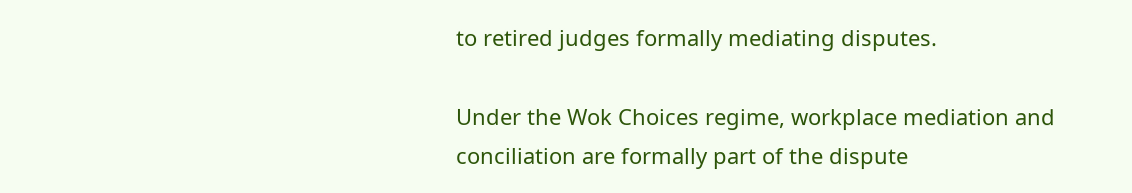to retired judges formally mediating disputes.

Under the Wok Choices regime, workplace mediation and conciliation are formally part of the dispute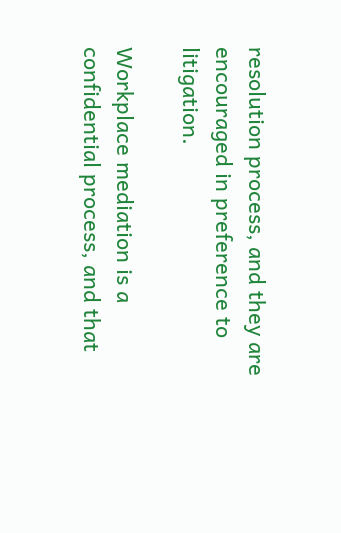resolution process, and they are encouraged in preference to litigation.

Workplace mediation is a confidential process, and that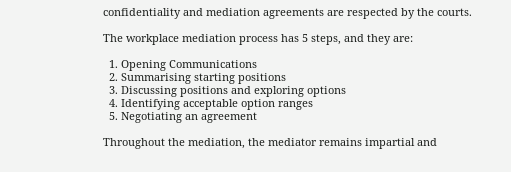confidentiality and mediation agreements are respected by the courts.

The workplace mediation process has 5 steps, and they are:

  1. Opening Communications
  2. Summarising starting positions
  3. Discussing positions and exploring options
  4. Identifying acceptable option ranges
  5. Negotiating an agreement

Throughout the mediation, the mediator remains impartial and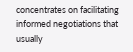concentrates on facilitating informed negotiations that usually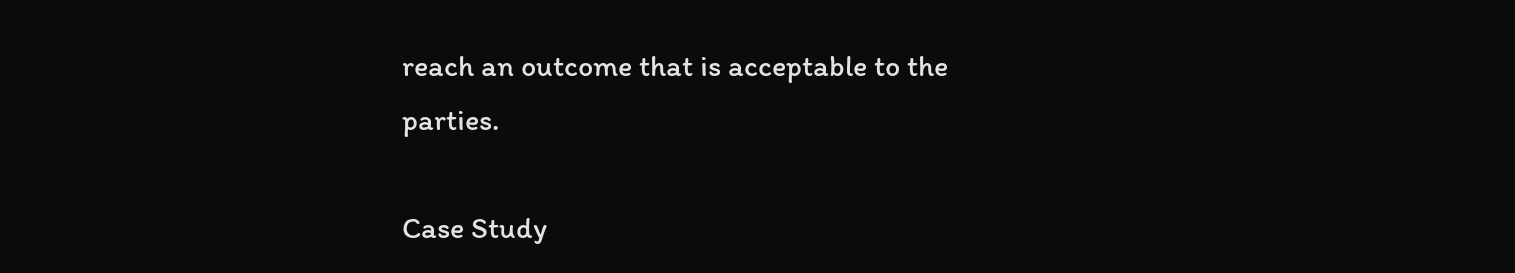reach an outcome that is acceptable to the parties.

Case Study